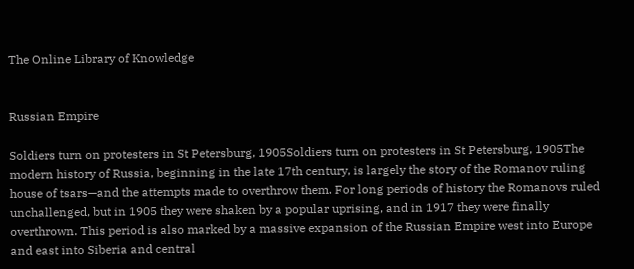The Online Library of Knowledge


Russian Empire

Soldiers turn on protesters in St Petersburg, 1905Soldiers turn on protesters in St Petersburg, 1905The modern history of Russia, beginning in the late 17th century, is largely the story of the Romanov ruling house of tsars—and the attempts made to overthrow them. For long periods of history the Romanovs ruled unchallenged, but in 1905 they were shaken by a popular uprising, and in 1917 they were finally overthrown. This period is also marked by a massive expansion of the Russian Empire west into Europe and east into Siberia and central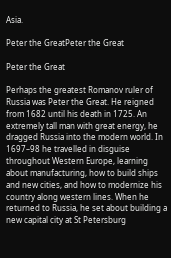Asia.

Peter the GreatPeter the Great

Peter the Great

Perhaps the greatest Romanov ruler of Russia was Peter the Great. He reigned from 1682 until his death in 1725. An extremely tall man with great energy, he dragged Russia into the modern world. In 1697–98 he travelled in disguise throughout Western Europe, learning about manufacturing, how to build ships and new cities, and how to modernize his country along western lines. When he returned to Russia, he set about building a new capital city at St Petersburg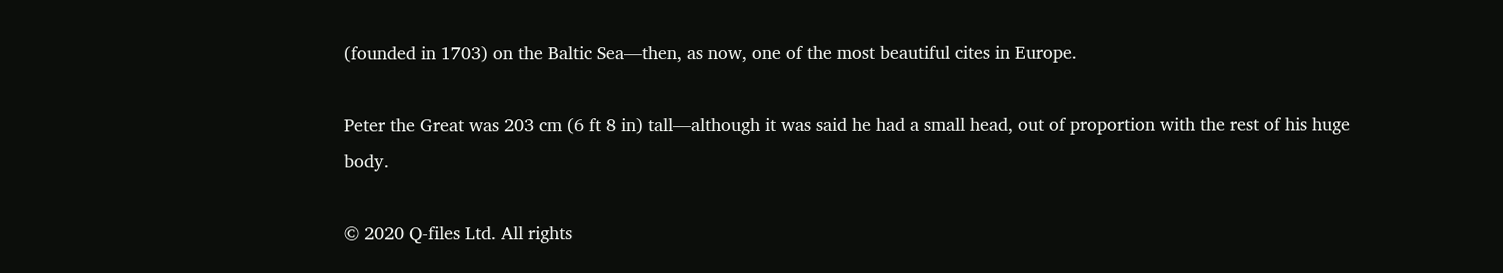(founded in 1703) on the Baltic Sea—then, as now, one of the most beautiful cites in Europe.

Peter the Great was 203 cm (6 ft 8 in) tall—although it was said he had a small head, out of proportion with the rest of his huge body.

© 2020 Q-files Ltd. All rights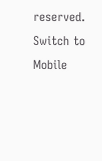reserved. Switch to Mobile